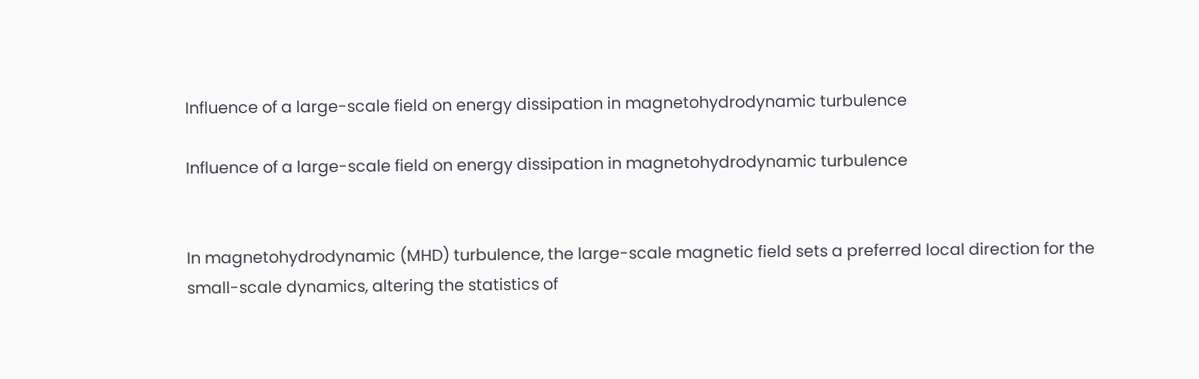Influence of a large-scale field on energy dissipation in magnetohydrodynamic turbulence

Influence of a large-scale field on energy dissipation in magnetohydrodynamic turbulence


In magnetohydrodynamic (MHD) turbulence, the large-scale magnetic field sets a preferred local direction for the small-scale dynamics, altering the statistics of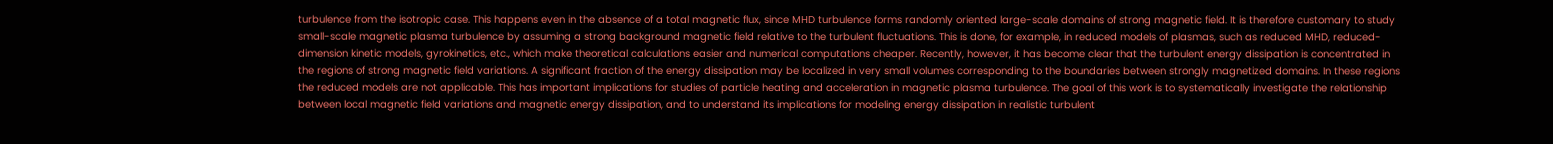turbulence from the isotropic case. This happens even in the absence of a total magnetic flux, since MHD turbulence forms randomly oriented large-scale domains of strong magnetic field. It is therefore customary to study small-scale magnetic plasma turbulence by assuming a strong background magnetic field relative to the turbulent fluctuations. This is done, for example, in reduced models of plasmas, such as reduced MHD, reduced-dimension kinetic models, gyrokinetics, etc., which make theoretical calculations easier and numerical computations cheaper. Recently, however, it has become clear that the turbulent energy dissipation is concentrated in the regions of strong magnetic field variations. A significant fraction of the energy dissipation may be localized in very small volumes corresponding to the boundaries between strongly magnetized domains. In these regions the reduced models are not applicable. This has important implications for studies of particle heating and acceleration in magnetic plasma turbulence. The goal of this work is to systematically investigate the relationship between local magnetic field variations and magnetic energy dissipation, and to understand its implications for modeling energy dissipation in realistic turbulent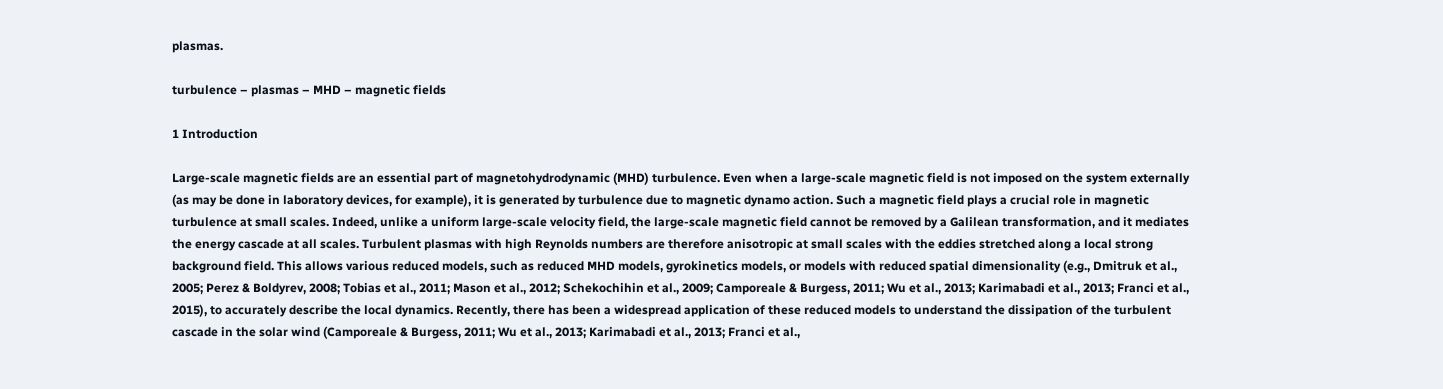plasmas.

turbulence – plasmas – MHD – magnetic fields

1 Introduction

Large-scale magnetic fields are an essential part of magnetohydrodynamic (MHD) turbulence. Even when a large-scale magnetic field is not imposed on the system externally (as may be done in laboratory devices, for example), it is generated by turbulence due to magnetic dynamo action. Such a magnetic field plays a crucial role in magnetic turbulence at small scales. Indeed, unlike a uniform large-scale velocity field, the large-scale magnetic field cannot be removed by a Galilean transformation, and it mediates the energy cascade at all scales. Turbulent plasmas with high Reynolds numbers are therefore anisotropic at small scales with the eddies stretched along a local strong background field. This allows various reduced models, such as reduced MHD models, gyrokinetics models, or models with reduced spatial dimensionality (e.g., Dmitruk et al., 2005; Perez & Boldyrev, 2008; Tobias et al., 2011; Mason et al., 2012; Schekochihin et al., 2009; Camporeale & Burgess, 2011; Wu et al., 2013; Karimabadi et al., 2013; Franci et al., 2015), to accurately describe the local dynamics. Recently, there has been a widespread application of these reduced models to understand the dissipation of the turbulent cascade in the solar wind (Camporeale & Burgess, 2011; Wu et al., 2013; Karimabadi et al., 2013; Franci et al.,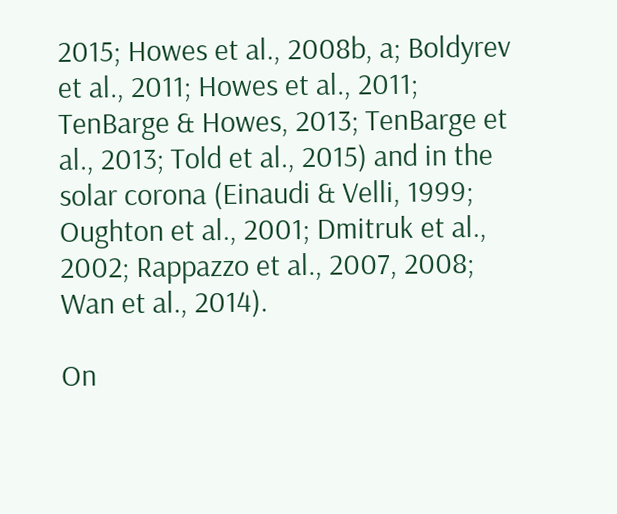2015; Howes et al., 2008b, a; Boldyrev et al., 2011; Howes et al., 2011; TenBarge & Howes, 2013; TenBarge et al., 2013; Told et al., 2015) and in the solar corona (Einaudi & Velli, 1999; Oughton et al., 2001; Dmitruk et al., 2002; Rappazzo et al., 2007, 2008; Wan et al., 2014).

On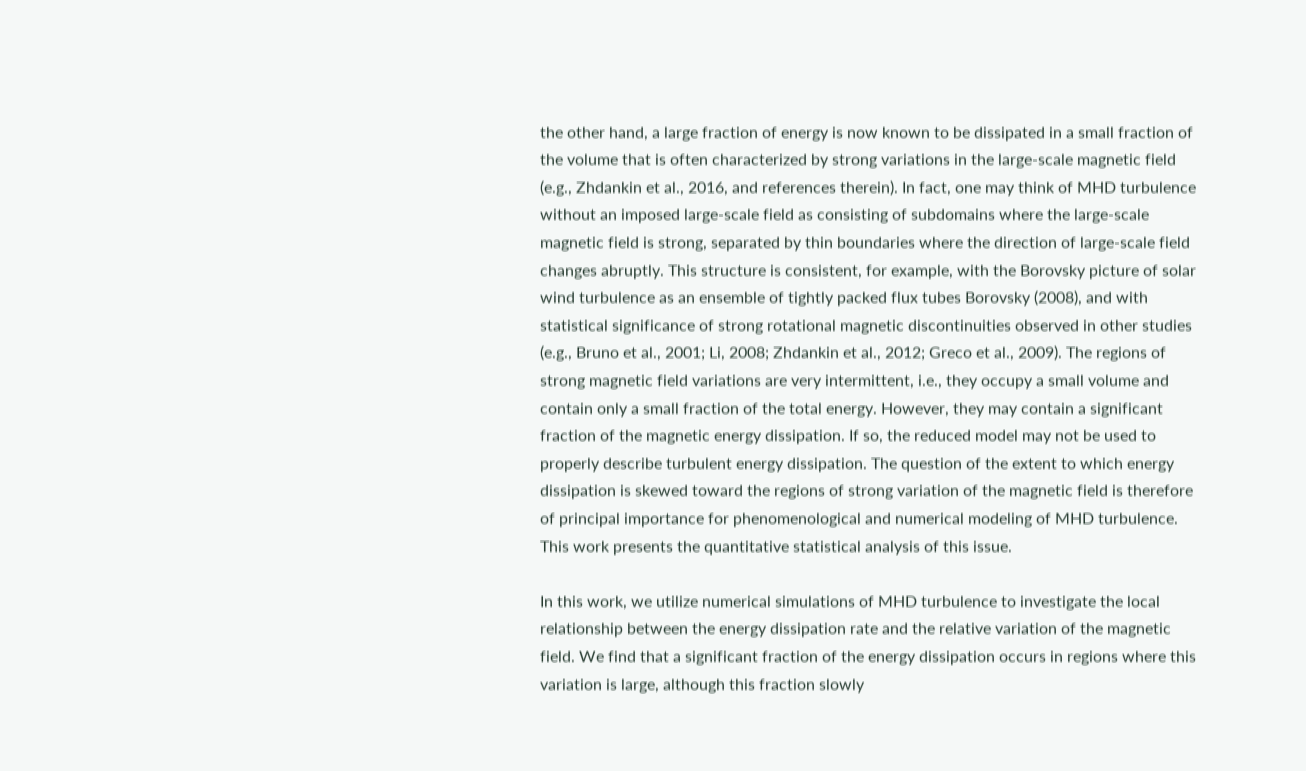the other hand, a large fraction of energy is now known to be dissipated in a small fraction of the volume that is often characterized by strong variations in the large-scale magnetic field (e.g., Zhdankin et al., 2016, and references therein). In fact, one may think of MHD turbulence without an imposed large-scale field as consisting of subdomains where the large-scale magnetic field is strong, separated by thin boundaries where the direction of large-scale field changes abruptly. This structure is consistent, for example, with the Borovsky picture of solar wind turbulence as an ensemble of tightly packed flux tubes Borovsky (2008), and with statistical significance of strong rotational magnetic discontinuities observed in other studies (e.g., Bruno et al., 2001; Li, 2008; Zhdankin et al., 2012; Greco et al., 2009). The regions of strong magnetic field variations are very intermittent, i.e., they occupy a small volume and contain only a small fraction of the total energy. However, they may contain a significant fraction of the magnetic energy dissipation. If so, the reduced model may not be used to properly describe turbulent energy dissipation. The question of the extent to which energy dissipation is skewed toward the regions of strong variation of the magnetic field is therefore of principal importance for phenomenological and numerical modeling of MHD turbulence. This work presents the quantitative statistical analysis of this issue.

In this work, we utilize numerical simulations of MHD turbulence to investigate the local relationship between the energy dissipation rate and the relative variation of the magnetic field. We find that a significant fraction of the energy dissipation occurs in regions where this variation is large, although this fraction slowly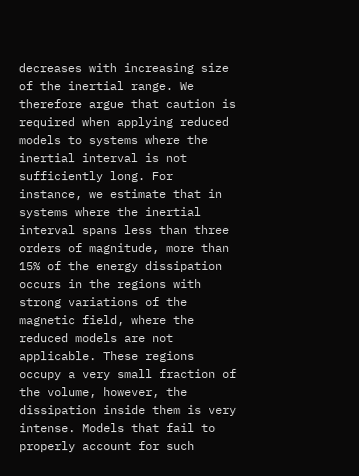decreases with increasing size of the inertial range. We therefore argue that caution is required when applying reduced models to systems where the inertial interval is not sufficiently long. For instance, we estimate that in systems where the inertial interval spans less than three orders of magnitude, more than 15% of the energy dissipation occurs in the regions with strong variations of the magnetic field, where the reduced models are not applicable. These regions occupy a very small fraction of the volume, however, the dissipation inside them is very intense. Models that fail to properly account for such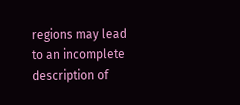regions may lead to an incomplete description of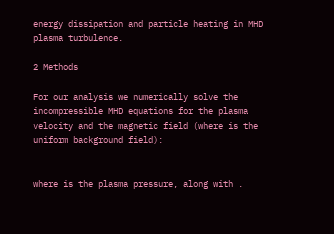energy dissipation and particle heating in MHD plasma turbulence.

2 Methods

For our analysis we numerically solve the incompressible MHD equations for the plasma velocity and the magnetic field (where is the uniform background field):


where is the plasma pressure, along with .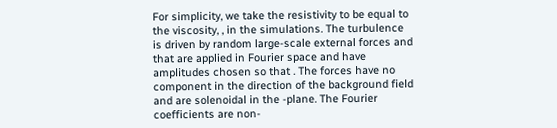For simplicity, we take the resistivity to be equal to the viscosity, , in the simulations. The turbulence is driven by random large-scale external forces and that are applied in Fourier space and have amplitudes chosen so that . The forces have no component in the direction of the background field and are solenoidal in the -plane. The Fourier coefficients are non-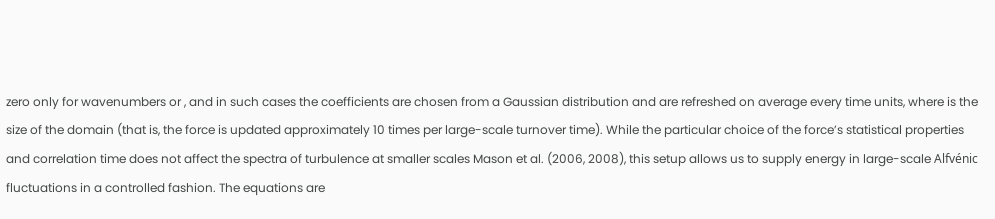zero only for wavenumbers or , and in such cases the coefficients are chosen from a Gaussian distribution and are refreshed on average every time units, where is the size of the domain (that is, the force is updated approximately 10 times per large-scale turnover time). While the particular choice of the force’s statistical properties and correlation time does not affect the spectra of turbulence at smaller scales Mason et al. (2006, 2008), this setup allows us to supply energy in large-scale Alfvénic fluctuations in a controlled fashion. The equations are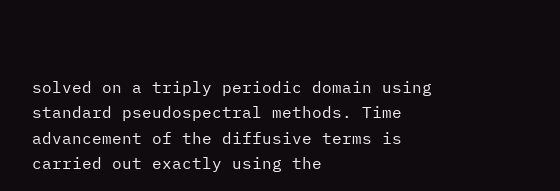solved on a triply periodic domain using standard pseudospectral methods. Time advancement of the diffusive terms is carried out exactly using the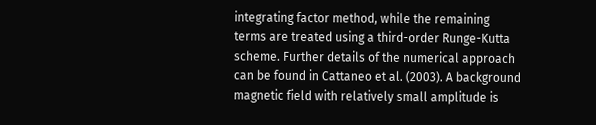integrating factor method, while the remaining terms are treated using a third-order Runge-Kutta scheme. Further details of the numerical approach can be found in Cattaneo et al. (2003). A background magnetic field with relatively small amplitude is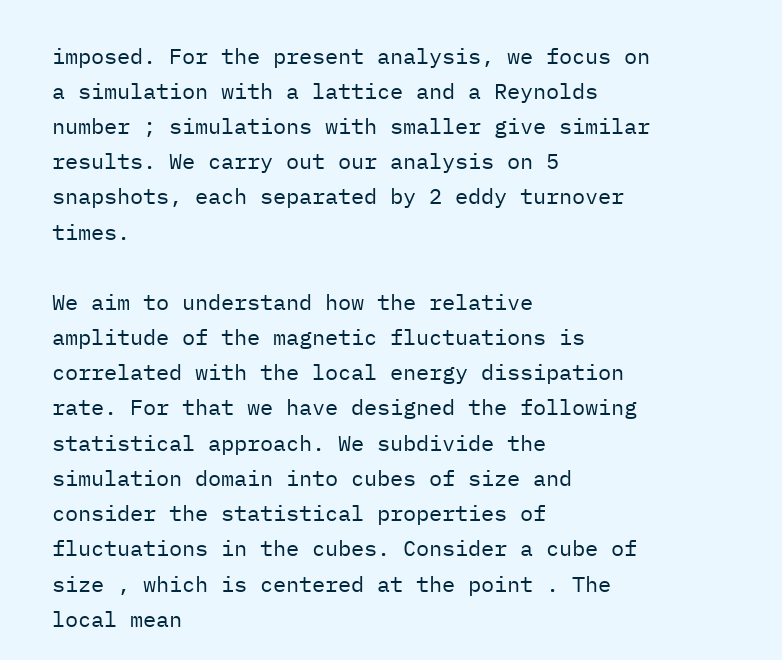imposed. For the present analysis, we focus on a simulation with a lattice and a Reynolds number ; simulations with smaller give similar results. We carry out our analysis on 5 snapshots, each separated by 2 eddy turnover times.

We aim to understand how the relative amplitude of the magnetic fluctuations is correlated with the local energy dissipation rate. For that we have designed the following statistical approach. We subdivide the simulation domain into cubes of size and consider the statistical properties of fluctuations in the cubes. Consider a cube of size , which is centered at the point . The local mean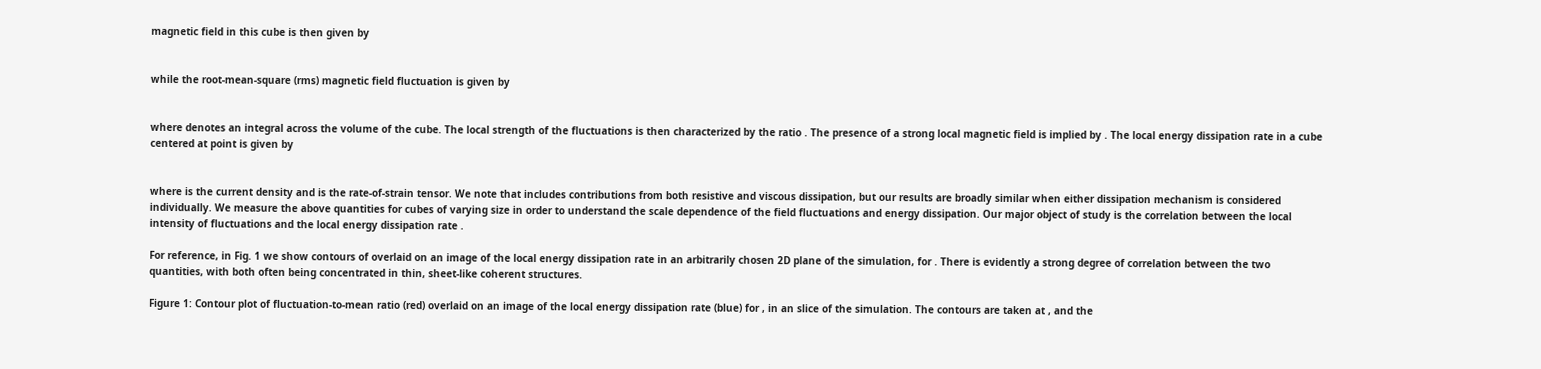magnetic field in this cube is then given by


while the root-mean-square (rms) magnetic field fluctuation is given by


where denotes an integral across the volume of the cube. The local strength of the fluctuations is then characterized by the ratio . The presence of a strong local magnetic field is implied by . The local energy dissipation rate in a cube centered at point is given by


where is the current density and is the rate-of-strain tensor. We note that includes contributions from both resistive and viscous dissipation, but our results are broadly similar when either dissipation mechanism is considered individually. We measure the above quantities for cubes of varying size in order to understand the scale dependence of the field fluctuations and energy dissipation. Our major object of study is the correlation between the local intensity of fluctuations and the local energy dissipation rate .

For reference, in Fig. 1 we show contours of overlaid on an image of the local energy dissipation rate in an arbitrarily chosen 2D plane of the simulation, for . There is evidently a strong degree of correlation between the two quantities, with both often being concentrated in thin, sheet-like coherent structures.

Figure 1: Contour plot of fluctuation-to-mean ratio (red) overlaid on an image of the local energy dissipation rate (blue) for , in an slice of the simulation. The contours are taken at , and the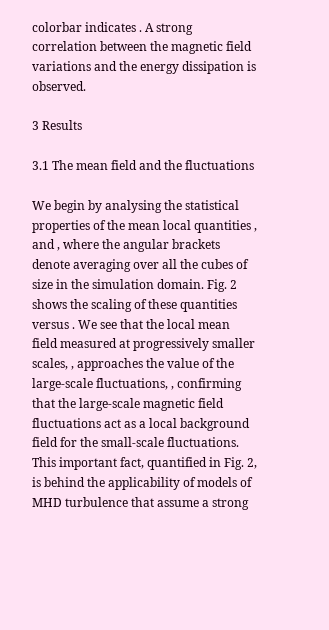colorbar indicates . A strong correlation between the magnetic field variations and the energy dissipation is observed.

3 Results

3.1 The mean field and the fluctuations

We begin by analysing the statistical properties of the mean local quantities , and , where the angular brackets denote averaging over all the cubes of size in the simulation domain. Fig. 2 shows the scaling of these quantities versus . We see that the local mean field measured at progressively smaller scales, , approaches the value of the large-scale fluctuations, , confirming that the large-scale magnetic field fluctuations act as a local background field for the small-scale fluctuations. This important fact, quantified in Fig. 2, is behind the applicability of models of MHD turbulence that assume a strong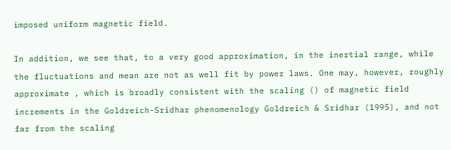imposed uniform magnetic field.

In addition, we see that, to a very good approximation, in the inertial range, while the fluctuations and mean are not as well fit by power laws. One may, however, roughly approximate , which is broadly consistent with the scaling () of magnetic field increments in the Goldreich-Sridhar phenomenology Goldreich & Sridhar (1995), and not far from the scaling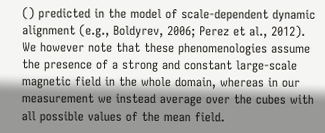() predicted in the model of scale-dependent dynamic alignment (e.g., Boldyrev, 2006; Perez et al., 2012). We however note that these phenomenologies assume the presence of a strong and constant large-scale magnetic field in the whole domain, whereas in our measurement we instead average over the cubes with all possible values of the mean field.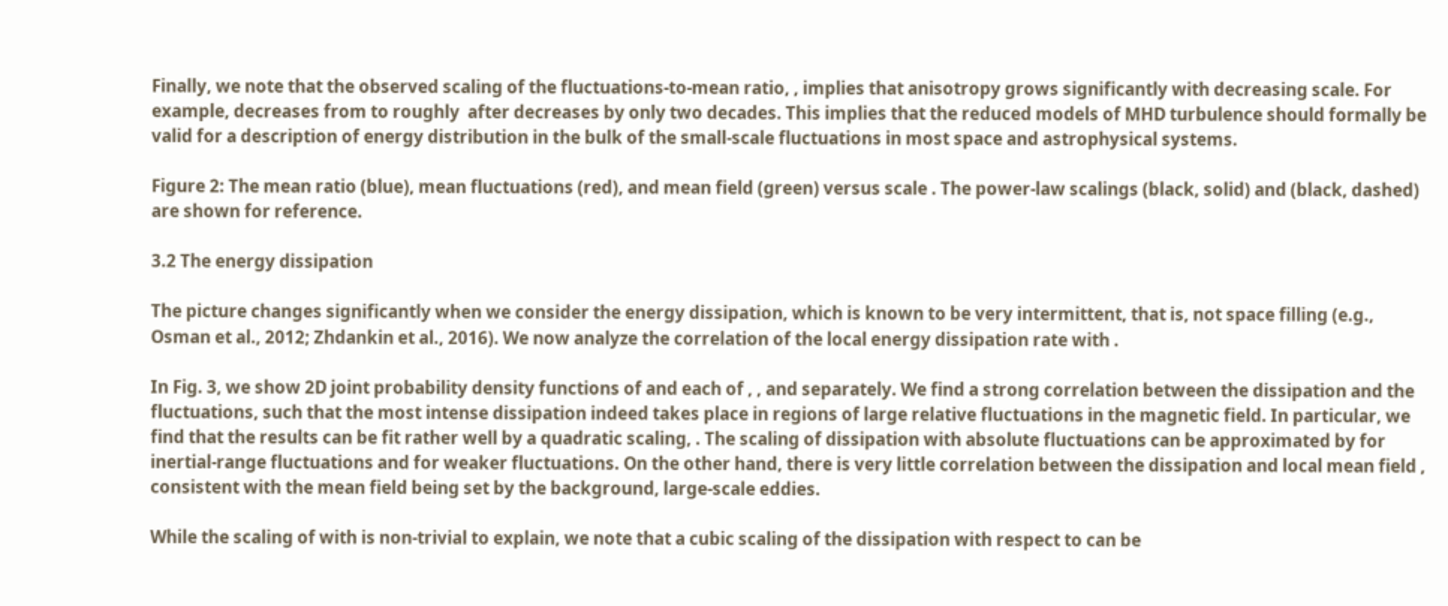Finally, we note that the observed scaling of the fluctuations-to-mean ratio, , implies that anisotropy grows significantly with decreasing scale. For example, decreases from to roughly  after decreases by only two decades. This implies that the reduced models of MHD turbulence should formally be valid for a description of energy distribution in the bulk of the small-scale fluctuations in most space and astrophysical systems.

Figure 2: The mean ratio (blue), mean fluctuations (red), and mean field (green) versus scale . The power-law scalings (black, solid) and (black, dashed) are shown for reference.

3.2 The energy dissipation

The picture changes significantly when we consider the energy dissipation, which is known to be very intermittent, that is, not space filling (e.g., Osman et al., 2012; Zhdankin et al., 2016). We now analyze the correlation of the local energy dissipation rate with .

In Fig. 3, we show 2D joint probability density functions of and each of , , and separately. We find a strong correlation between the dissipation and the fluctuations, such that the most intense dissipation indeed takes place in regions of large relative fluctuations in the magnetic field. In particular, we find that the results can be fit rather well by a quadratic scaling, . The scaling of dissipation with absolute fluctuations can be approximated by for inertial-range fluctuations and for weaker fluctuations. On the other hand, there is very little correlation between the dissipation and local mean field , consistent with the mean field being set by the background, large-scale eddies.

While the scaling of with is non-trivial to explain, we note that a cubic scaling of the dissipation with respect to can be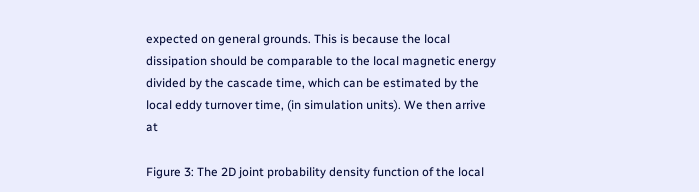expected on general grounds. This is because the local dissipation should be comparable to the local magnetic energy divided by the cascade time, which can be estimated by the local eddy turnover time, (in simulation units). We then arrive at

Figure 3: The 2D joint probability density function of the local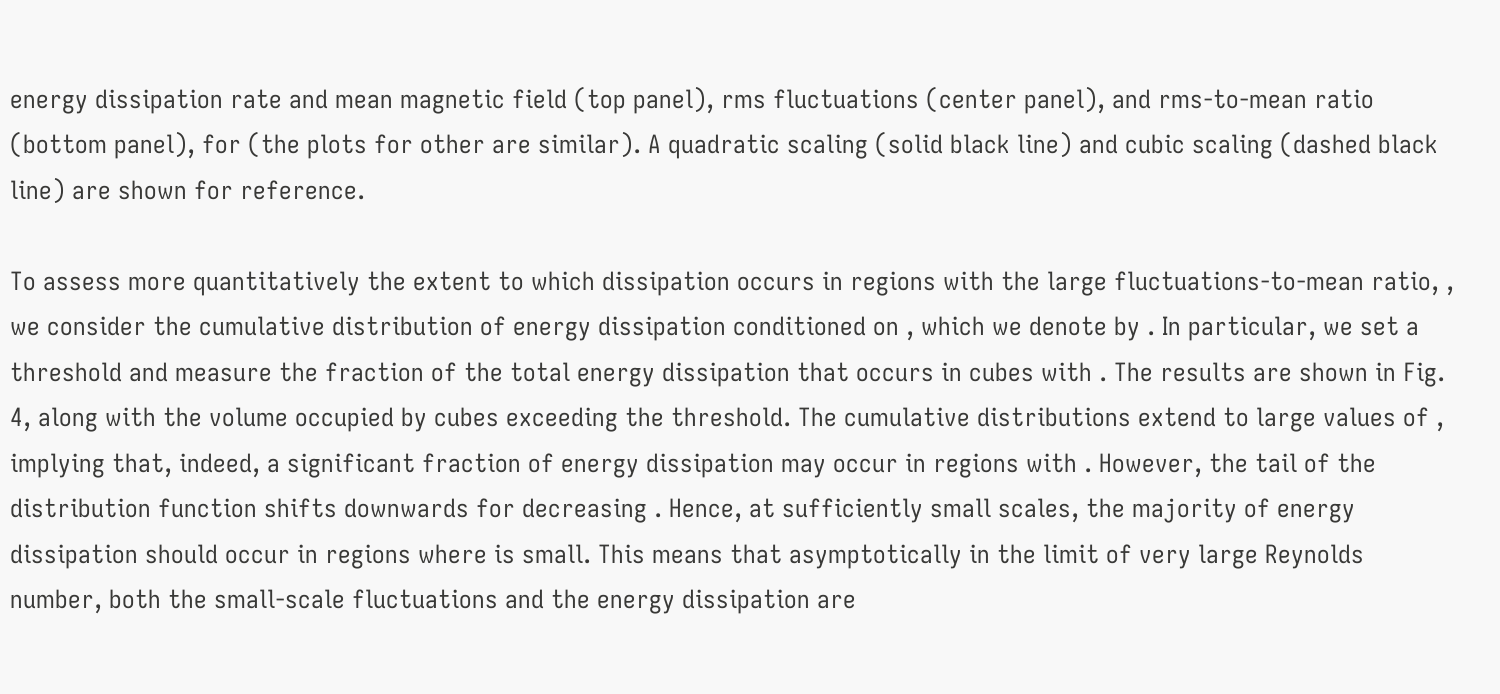energy dissipation rate and mean magnetic field (top panel), rms fluctuations (center panel), and rms-to-mean ratio (bottom panel), for (the plots for other are similar). A quadratic scaling (solid black line) and cubic scaling (dashed black line) are shown for reference.

To assess more quantitatively the extent to which dissipation occurs in regions with the large fluctuations-to-mean ratio, , we consider the cumulative distribution of energy dissipation conditioned on , which we denote by . In particular, we set a threshold and measure the fraction of the total energy dissipation that occurs in cubes with . The results are shown in Fig. 4, along with the volume occupied by cubes exceeding the threshold. The cumulative distributions extend to large values of , implying that, indeed, a significant fraction of energy dissipation may occur in regions with . However, the tail of the distribution function shifts downwards for decreasing . Hence, at sufficiently small scales, the majority of energy dissipation should occur in regions where is small. This means that asymptotically in the limit of very large Reynolds number, both the small-scale fluctuations and the energy dissipation are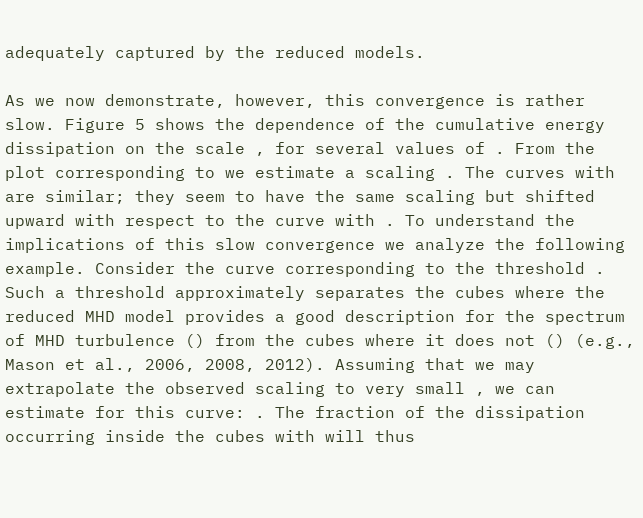adequately captured by the reduced models.

As we now demonstrate, however, this convergence is rather slow. Figure 5 shows the dependence of the cumulative energy dissipation on the scale , for several values of . From the plot corresponding to we estimate a scaling . The curves with are similar; they seem to have the same scaling but shifted upward with respect to the curve with . To understand the implications of this slow convergence we analyze the following example. Consider the curve corresponding to the threshold . Such a threshold approximately separates the cubes where the reduced MHD model provides a good description for the spectrum of MHD turbulence () from the cubes where it does not () (e.g., Mason et al., 2006, 2008, 2012). Assuming that we may extrapolate the observed scaling to very small , we can estimate for this curve: . The fraction of the dissipation occurring inside the cubes with will thus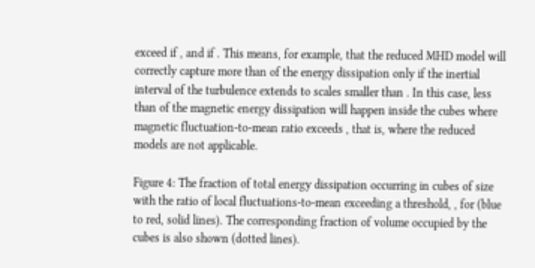exceed if , and if . This means, for example, that the reduced MHD model will correctly capture more than of the energy dissipation only if the inertial interval of the turbulence extends to scales smaller than . In this case, less than of the magnetic energy dissipation will happen inside the cubes where magnetic fluctuation-to-mean ratio exceeds , that is, where the reduced models are not applicable.

Figure 4: The fraction of total energy dissipation occurring in cubes of size with the ratio of local fluctuations-to-mean exceeding a threshold, , for (blue to red, solid lines). The corresponding fraction of volume occupied by the cubes is also shown (dotted lines).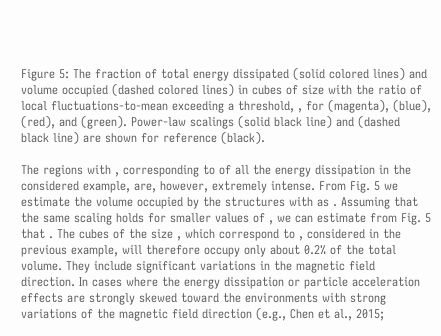Figure 5: The fraction of total energy dissipated (solid colored lines) and volume occupied (dashed colored lines) in cubes of size with the ratio of local fluctuations-to-mean exceeding a threshold, , for (magenta), (blue), (red), and (green). Power-law scalings (solid black line) and (dashed black line) are shown for reference (black).

The regions with , corresponding to of all the energy dissipation in the considered example, are, however, extremely intense. From Fig. 5 we estimate the volume occupied by the structures with as . Assuming that the same scaling holds for smaller values of , we can estimate from Fig. 5 that . The cubes of the size , which correspond to , considered in the previous example, will therefore occupy only about 0.2% of the total volume. They include significant variations in the magnetic field direction. In cases where the energy dissipation or particle acceleration effects are strongly skewed toward the environments with strong variations of the magnetic field direction (e.g., Chen et al., 2015;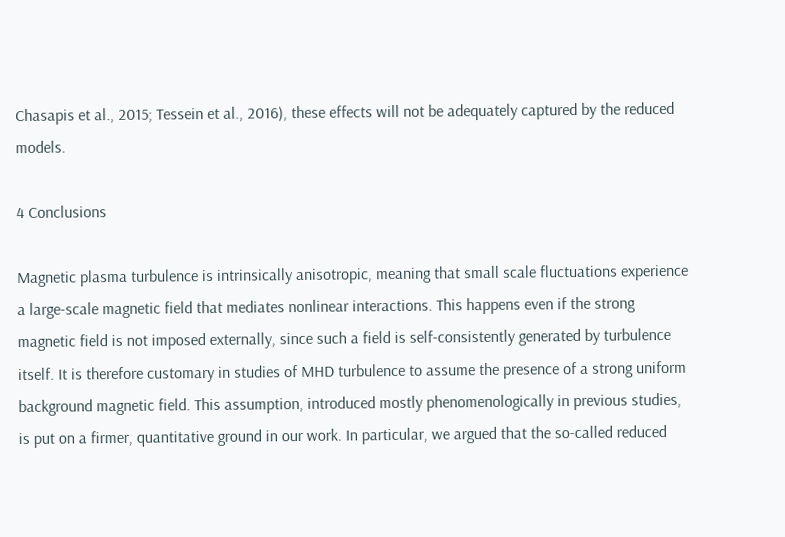Chasapis et al., 2015; Tessein et al., 2016), these effects will not be adequately captured by the reduced models.

4 Conclusions

Magnetic plasma turbulence is intrinsically anisotropic, meaning that small scale fluctuations experience a large-scale magnetic field that mediates nonlinear interactions. This happens even if the strong magnetic field is not imposed externally, since such a field is self-consistently generated by turbulence itself. It is therefore customary in studies of MHD turbulence to assume the presence of a strong uniform background magnetic field. This assumption, introduced mostly phenomenologically in previous studies, is put on a firmer, quantitative ground in our work. In particular, we argued that the so-called reduced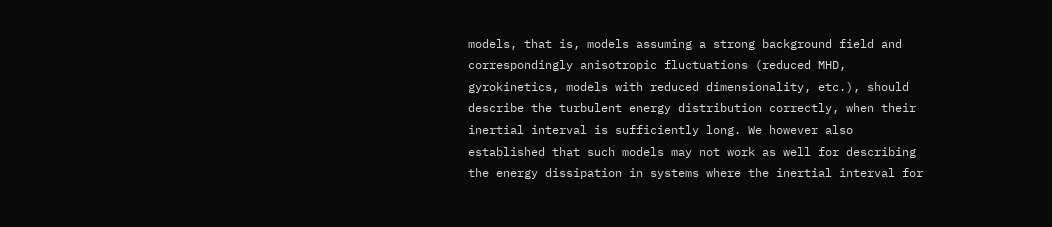models, that is, models assuming a strong background field and correspondingly anisotropic fluctuations (reduced MHD, gyrokinetics, models with reduced dimensionality, etc.), should describe the turbulent energy distribution correctly, when their inertial interval is sufficiently long. We however also established that such models may not work as well for describing the energy dissipation in systems where the inertial interval for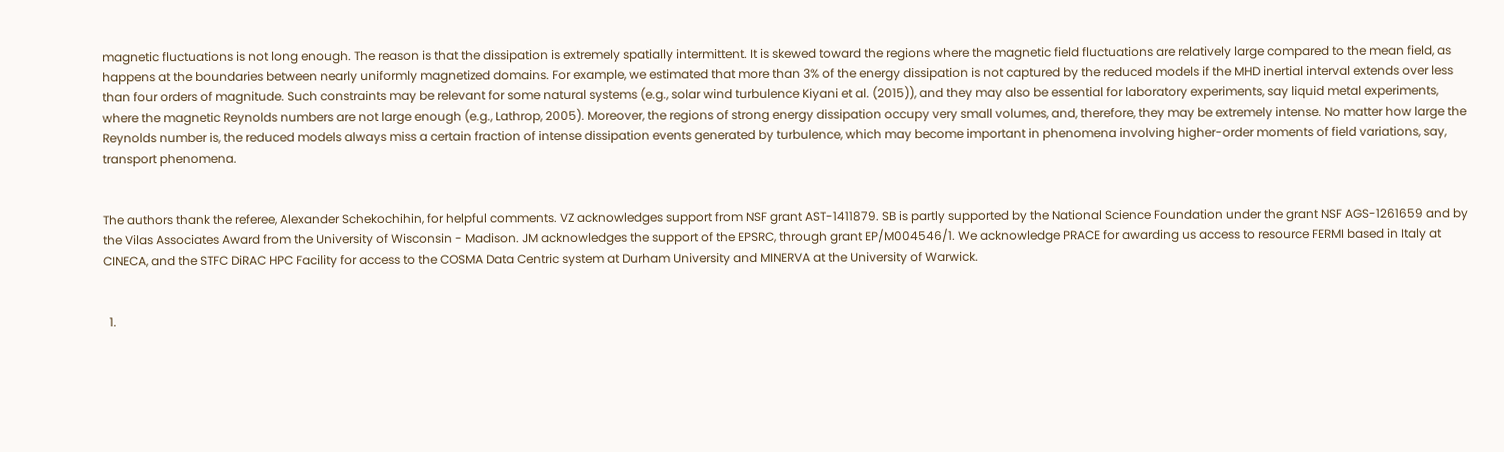magnetic fluctuations is not long enough. The reason is that the dissipation is extremely spatially intermittent. It is skewed toward the regions where the magnetic field fluctuations are relatively large compared to the mean field, as happens at the boundaries between nearly uniformly magnetized domains. For example, we estimated that more than 3% of the energy dissipation is not captured by the reduced models if the MHD inertial interval extends over less than four orders of magnitude. Such constraints may be relevant for some natural systems (e.g., solar wind turbulence Kiyani et al. (2015)), and they may also be essential for laboratory experiments, say liquid metal experiments, where the magnetic Reynolds numbers are not large enough (e.g., Lathrop, 2005). Moreover, the regions of strong energy dissipation occupy very small volumes, and, therefore, they may be extremely intense. No matter how large the Reynolds number is, the reduced models always miss a certain fraction of intense dissipation events generated by turbulence, which may become important in phenomena involving higher-order moments of field variations, say, transport phenomena.


The authors thank the referee, Alexander Schekochihin, for helpful comments. VZ acknowledges support from NSF grant AST-1411879. SB is partly supported by the National Science Foundation under the grant NSF AGS-1261659 and by the Vilas Associates Award from the University of Wisconsin - Madison. JM acknowledges the support of the EPSRC, through grant EP/M004546/1. We acknowledge PRACE for awarding us access to resource FERMI based in Italy at CINECA, and the STFC DiRAC HPC Facility for access to the COSMA Data Centric system at Durham University and MINERVA at the University of Warwick.


  1.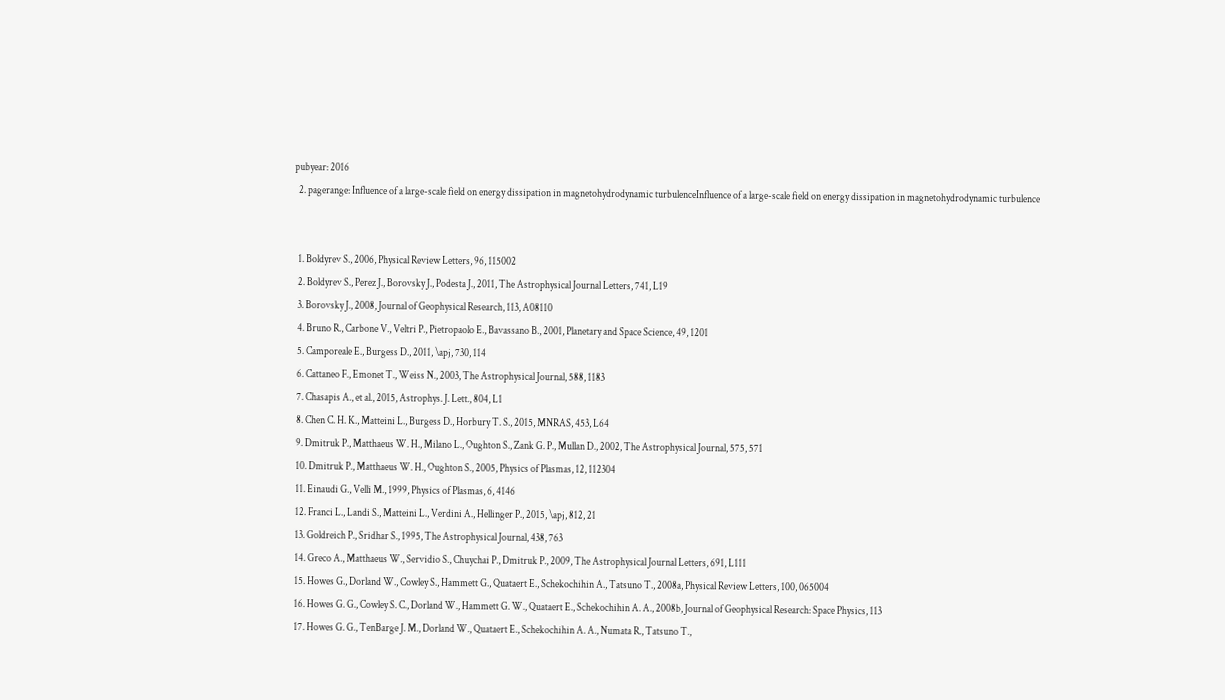pubyear: 2016
  2. pagerange: Influence of a large-scale field on energy dissipation in magnetohydrodynamic turbulenceInfluence of a large-scale field on energy dissipation in magnetohydrodynamic turbulence


  1. Boldyrev S., 2006, Physical Review Letters, 96, 115002
  2. Boldyrev S., Perez J., Borovsky J., Podesta J., 2011, The Astrophysical Journal Letters, 741, L19
  3. Borovsky J., 2008, Journal of Geophysical Research, 113, A08110
  4. Bruno R., Carbone V., Veltri P., Pietropaolo E., Bavassano B., 2001, Planetary and Space Science, 49, 1201
  5. Camporeale E., Burgess D., 2011, \apj, 730, 114
  6. Cattaneo F., Emonet T., Weiss N., 2003, The Astrophysical Journal, 588, 1183
  7. Chasapis A., et al., 2015, Astrophys. J. Lett., 804, L1
  8. Chen C. H. K., Matteini L., Burgess D., Horbury T. S., 2015, MNRAS, 453, L64
  9. Dmitruk P., Matthaeus W. H., Milano L., Oughton S., Zank G. P., Mullan D., 2002, The Astrophysical Journal, 575, 571
  10. Dmitruk P., Matthaeus W. H., Oughton S., 2005, Physics of Plasmas, 12, 112304
  11. Einaudi G., Velli M., 1999, Physics of Plasmas, 6, 4146
  12. Franci L., Landi S., Matteini L., Verdini A., Hellinger P., 2015, \apj, 812, 21
  13. Goldreich P., Sridhar S., 1995, The Astrophysical Journal, 438, 763
  14. Greco A., Matthaeus W., Servidio S., Chuychai P., Dmitruk P., 2009, The Astrophysical Journal Letters, 691, L111
  15. Howes G., Dorland W., Cowley S., Hammett G., Quataert E., Schekochihin A., Tatsuno T., 2008a, Physical Review Letters, 100, 065004
  16. Howes G. G., Cowley S. C., Dorland W., Hammett G. W., Quataert E., Schekochihin A. A., 2008b, Journal of Geophysical Research: Space Physics, 113
  17. Howes G. G., TenBarge J. M., Dorland W., Quataert E., Schekochihin A. A., Numata R., Tatsuno T.,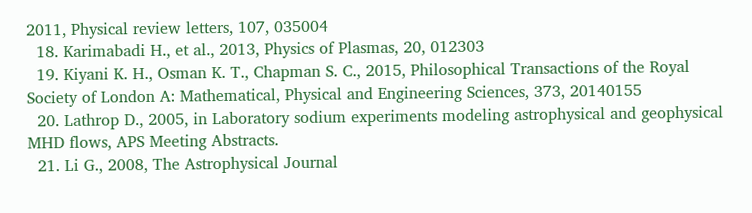2011, Physical review letters, 107, 035004
  18. Karimabadi H., et al., 2013, Physics of Plasmas, 20, 012303
  19. Kiyani K. H., Osman K. T., Chapman S. C., 2015, Philosophical Transactions of the Royal Society of London A: Mathematical, Physical and Engineering Sciences, 373, 20140155
  20. Lathrop D., 2005, in Laboratory sodium experiments modeling astrophysical and geophysical MHD flows, APS Meeting Abstracts.
  21. Li G., 2008, The Astrophysical Journal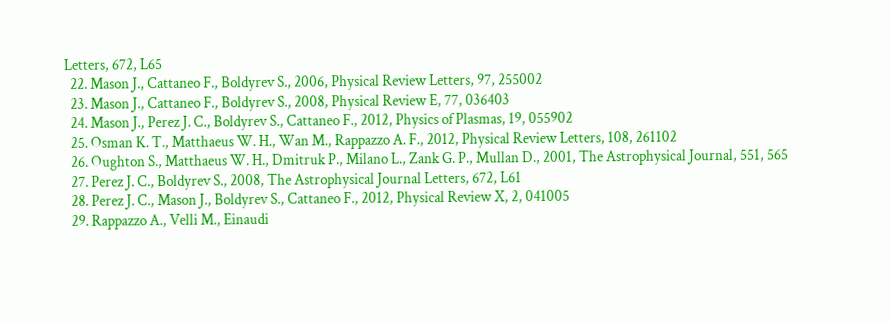Letters, 672, L65
  22. Mason J., Cattaneo F., Boldyrev S., 2006, Physical Review Letters, 97, 255002
  23. Mason J., Cattaneo F., Boldyrev S., 2008, Physical Review E, 77, 036403
  24. Mason J., Perez J. C., Boldyrev S., Cattaneo F., 2012, Physics of Plasmas, 19, 055902
  25. Osman K. T., Matthaeus W. H., Wan M., Rappazzo A. F., 2012, Physical Review Letters, 108, 261102
  26. Oughton S., Matthaeus W. H., Dmitruk P., Milano L., Zank G. P., Mullan D., 2001, The Astrophysical Journal, 551, 565
  27. Perez J. C., Boldyrev S., 2008, The Astrophysical Journal Letters, 672, L61
  28. Perez J. C., Mason J., Boldyrev S., Cattaneo F., 2012, Physical Review X, 2, 041005
  29. Rappazzo A., Velli M., Einaudi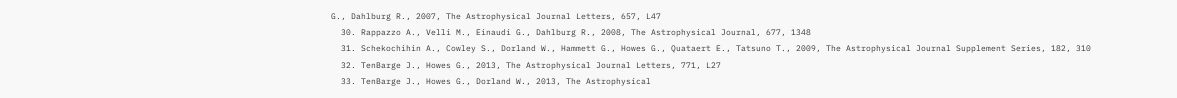G., Dahlburg R., 2007, The Astrophysical Journal Letters, 657, L47
  30. Rappazzo A., Velli M., Einaudi G., Dahlburg R., 2008, The Astrophysical Journal, 677, 1348
  31. Schekochihin A., Cowley S., Dorland W., Hammett G., Howes G., Quataert E., Tatsuno T., 2009, The Astrophysical Journal Supplement Series, 182, 310
  32. TenBarge J., Howes G., 2013, The Astrophysical Journal Letters, 771, L27
  33. TenBarge J., Howes G., Dorland W., 2013, The Astrophysical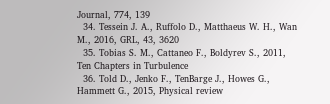Journal, 774, 139
  34. Tessein J. A., Ruffolo D., Matthaeus W. H., Wan M., 2016, GRL, 43, 3620
  35. Tobias S. M., Cattaneo F., Boldyrev S., 2011, Ten Chapters in Turbulence
  36. Told D., Jenko F., TenBarge J., Howes G., Hammett G., 2015, Physical review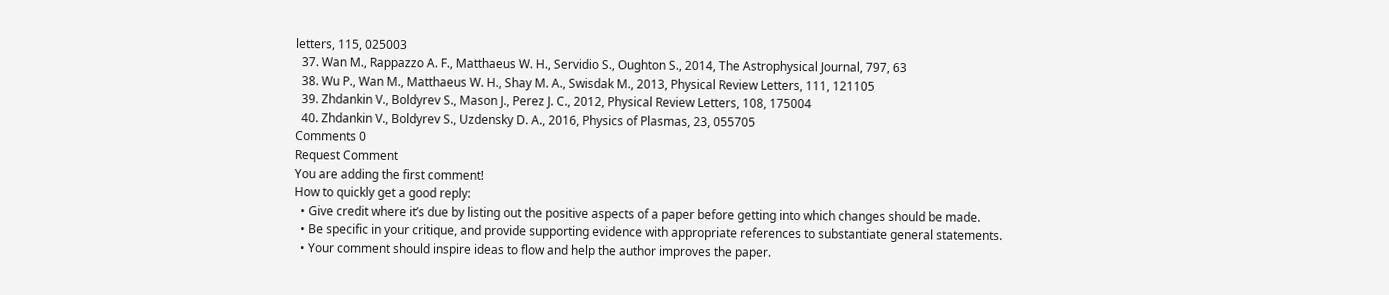letters, 115, 025003
  37. Wan M., Rappazzo A. F., Matthaeus W. H., Servidio S., Oughton S., 2014, The Astrophysical Journal, 797, 63
  38. Wu P., Wan M., Matthaeus W. H., Shay M. A., Swisdak M., 2013, Physical Review Letters, 111, 121105
  39. Zhdankin V., Boldyrev S., Mason J., Perez J. C., 2012, Physical Review Letters, 108, 175004
  40. Zhdankin V., Boldyrev S., Uzdensky D. A., 2016, Physics of Plasmas, 23, 055705
Comments 0
Request Comment
You are adding the first comment!
How to quickly get a good reply:
  • Give credit where it’s due by listing out the positive aspects of a paper before getting into which changes should be made.
  • Be specific in your critique, and provide supporting evidence with appropriate references to substantiate general statements.
  • Your comment should inspire ideas to flow and help the author improves the paper.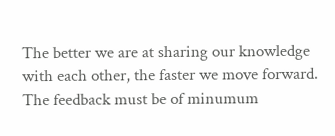The better we are at sharing our knowledge with each other, the faster we move forward.
The feedback must be of minumum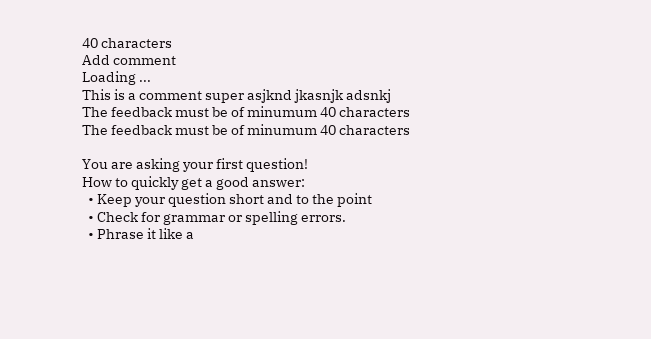40 characters
Add comment
Loading ...
This is a comment super asjknd jkasnjk adsnkj
The feedback must be of minumum 40 characters
The feedback must be of minumum 40 characters

You are asking your first question!
How to quickly get a good answer:
  • Keep your question short and to the point
  • Check for grammar or spelling errors.
  • Phrase it like a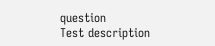question
Test description